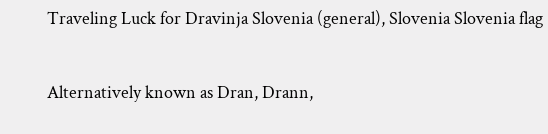Traveling Luck for Dravinja Slovenia (general), Slovenia Slovenia flag

Alternatively known as Dran, Drann,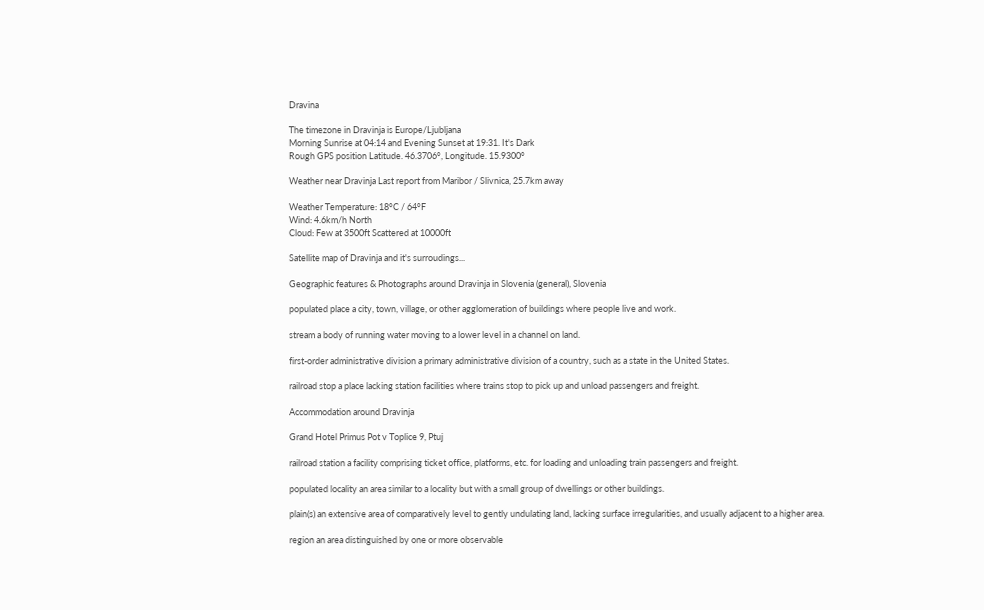Dravina

The timezone in Dravinja is Europe/Ljubljana
Morning Sunrise at 04:14 and Evening Sunset at 19:31. It's Dark
Rough GPS position Latitude. 46.3706°, Longitude. 15.9300°

Weather near Dravinja Last report from Maribor / Slivnica, 25.7km away

Weather Temperature: 18°C / 64°F
Wind: 4.6km/h North
Cloud: Few at 3500ft Scattered at 10000ft

Satellite map of Dravinja and it's surroudings...

Geographic features & Photographs around Dravinja in Slovenia (general), Slovenia

populated place a city, town, village, or other agglomeration of buildings where people live and work.

stream a body of running water moving to a lower level in a channel on land.

first-order administrative division a primary administrative division of a country, such as a state in the United States.

railroad stop a place lacking station facilities where trains stop to pick up and unload passengers and freight.

Accommodation around Dravinja

Grand Hotel Primus Pot v Toplice 9, Ptuj

railroad station a facility comprising ticket office, platforms, etc. for loading and unloading train passengers and freight.

populated locality an area similar to a locality but with a small group of dwellings or other buildings.

plain(s) an extensive area of comparatively level to gently undulating land, lacking surface irregularities, and usually adjacent to a higher area.

region an area distinguished by one or more observable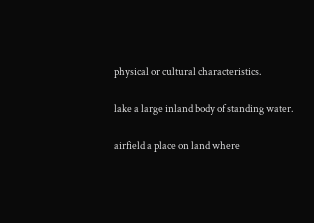physical or cultural characteristics.

lake a large inland body of standing water.

airfield a place on land where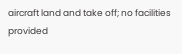aircraft land and take off; no facilities provided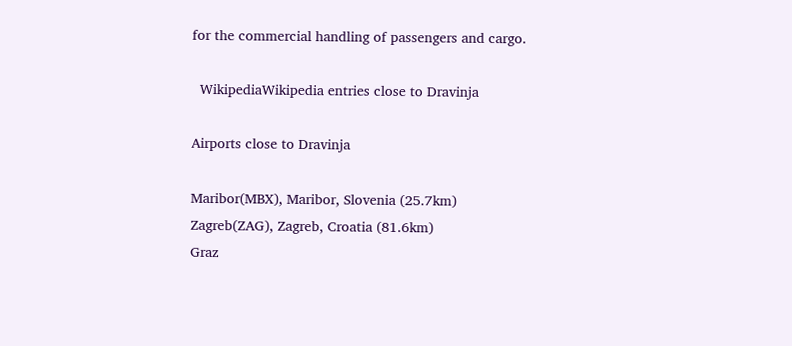for the commercial handling of passengers and cargo.

  WikipediaWikipedia entries close to Dravinja

Airports close to Dravinja

Maribor(MBX), Maribor, Slovenia (25.7km)
Zagreb(ZAG), Zagreb, Croatia (81.6km)
Graz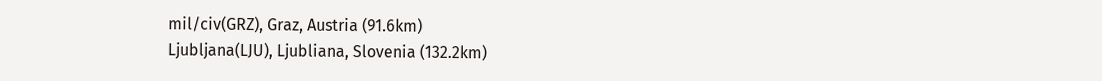mil/civ(GRZ), Graz, Austria (91.6km)
Ljubljana(LJU), Ljubliana, Slovenia (132.2km)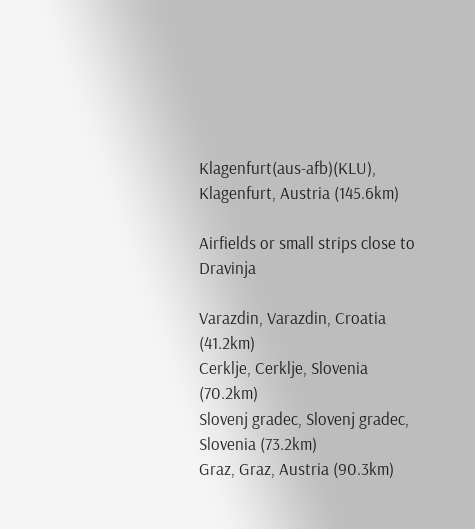Klagenfurt(aus-afb)(KLU), Klagenfurt, Austria (145.6km)

Airfields or small strips close to Dravinja

Varazdin, Varazdin, Croatia (41.2km)
Cerklje, Cerklje, Slovenia (70.2km)
Slovenj gradec, Slovenj gradec, Slovenia (73.2km)
Graz, Graz, Austria (90.3km)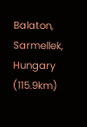Balaton, Sarmellek, Hungary (115.9km)